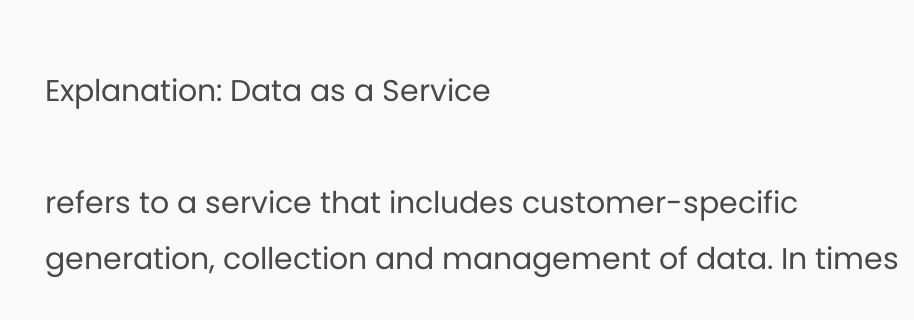Explanation: Data as a Service

refers to a service that includes customer-specific generation, collection and management of data. In times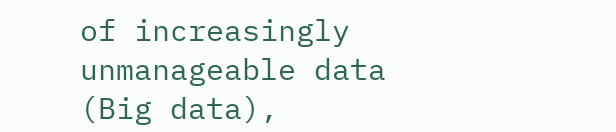of increasingly unmanageable data (Big data),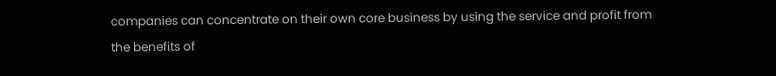companies can concentrate on their own core business by using the service and profit from the benefits of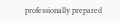professionally prepared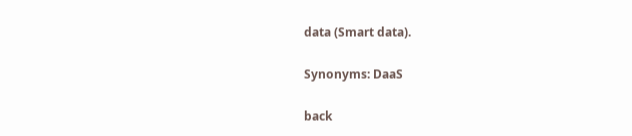data (Smart data).

Synonyms: DaaS

back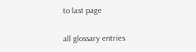to last page

all glossary entries